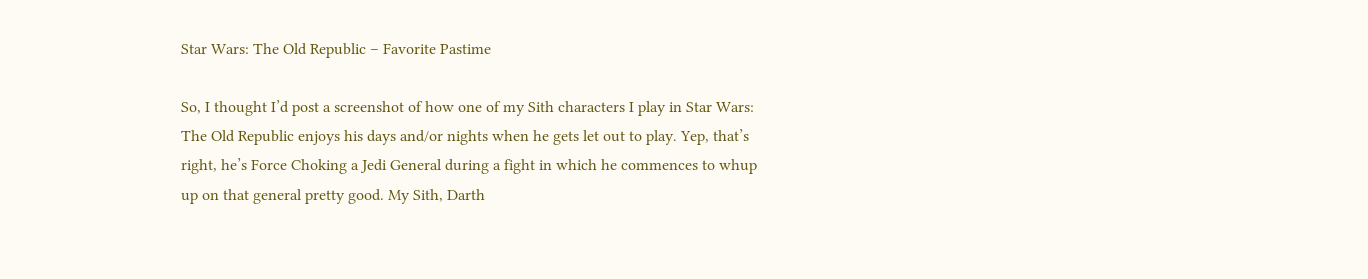Star Wars: The Old Republic – Favorite Pastime

So, I thought I’d post a screenshot of how one of my Sith characters I play in Star Wars: The Old Republic enjoys his days and/or nights when he gets let out to play. Yep, that’s right, he’s Force Choking a Jedi General during a fight in which he commences to whup up on that general pretty good. My Sith, Darth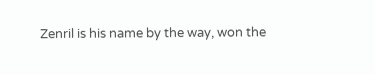Zenril is his name by the way, won the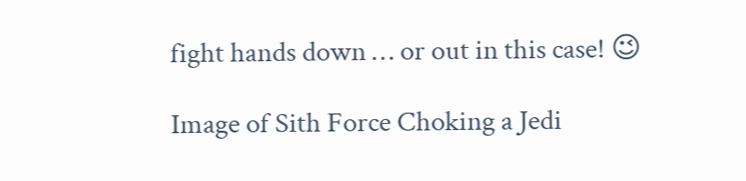fight hands down … or out in this case! 😉

Image of Sith Force Choking a Jedi